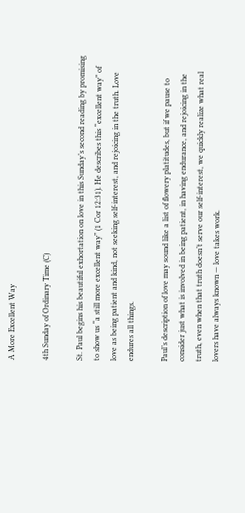A More Excellent Way

4th Sunday of Ordinary Time (C)

St. Paul begins his beautiful exhortation on love in this Sunday’s second reading by promising to show us “a still more excellent way” (1 Cor 12:31). He describes this “excellent way” of love as being patient and kind, not seeking self-interest, and rejoicing in the truth. Love endures all things.

Paul’s description of love may sound like a list of flowery platitudes, but if we pause to consider just what is involved in being patient, in having endurance, and rejoicing in the truth, even when that truth doesn’t serve our self-interest, we quickly realize what real lovers have always known — love takes work.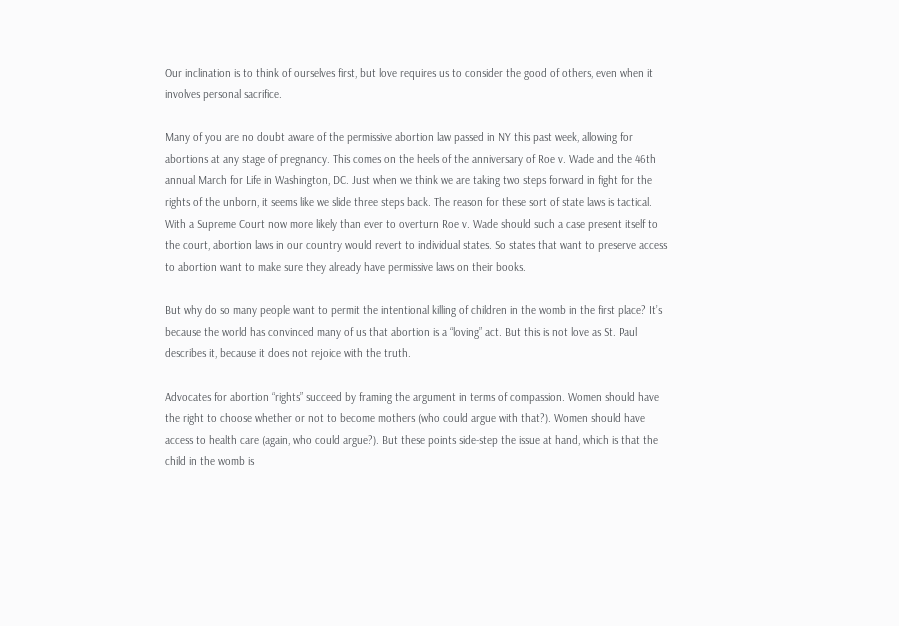Our inclination is to think of ourselves first, but love requires us to consider the good of others, even when it involves personal sacrifice.

Many of you are no doubt aware of the permissive abortion law passed in NY this past week, allowing for abortions at any stage of pregnancy. This comes on the heels of the anniversary of Roe v. Wade and the 46th annual March for Life in Washington, DC. Just when we think we are taking two steps forward in fight for the rights of the unborn, it seems like we slide three steps back. The reason for these sort of state laws is tactical. With a Supreme Court now more likely than ever to overturn Roe v. Wade should such a case present itself to the court, abortion laws in our country would revert to individual states. So states that want to preserve access to abortion want to make sure they already have permissive laws on their books.

But why do so many people want to permit the intentional killing of children in the womb in the first place? It’s because the world has convinced many of us that abortion is a “loving” act. But this is not love as St. Paul describes it, because it does not rejoice with the truth.

Advocates for abortion “rights” succeed by framing the argument in terms of compassion. Women should have the right to choose whether or not to become mothers (who could argue with that?). Women should have access to health care (again, who could argue?). But these points side-step the issue at hand, which is that the child in the womb is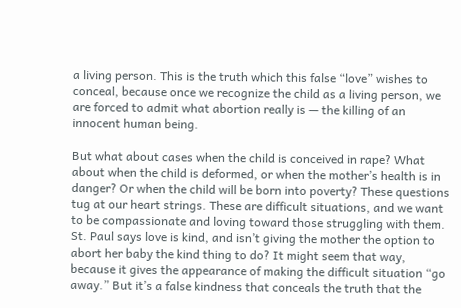a living person. This is the truth which this false “love” wishes to conceal, because once we recognize the child as a living person, we are forced to admit what abortion really is — the killing of an innocent human being.

But what about cases when the child is conceived in rape? What about when the child is deformed, or when the mother’s health is in danger? Or when the child will be born into poverty? These questions tug at our heart strings. These are difficult situations, and we want to be compassionate and loving toward those struggling with them. St. Paul says love is kind, and isn’t giving the mother the option to abort her baby the kind thing to do? It might seem that way, because it gives the appearance of making the difficult situation “go away.” But it’s a false kindness that conceals the truth that the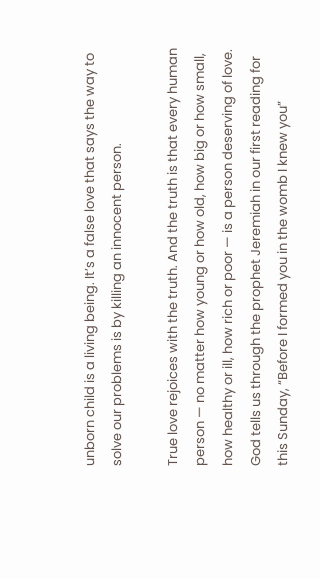unborn child is a living being. It’s a false love that says the way to solve our problems is by killing an innocent person.

True love rejoices with the truth. And the truth is that every human person — no matter how young or how old, how big or how small, how healthy or ill, how rich or poor — is a person deserving of love. God tells us through the prophet Jeremiah in our first reading for this Sunday, “Before I formed you in the womb I knew you”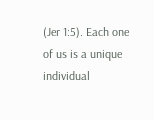(Jer 1:5). Each one of us is a unique individual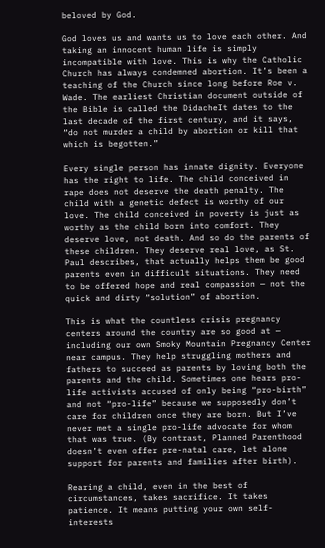beloved by God.

God loves us and wants us to love each other. And taking an innocent human life is simply incompatible with love. This is why the Catholic Church has always condemned abortion. It’s been a teaching of the Church since long before Roe v. Wade. The earliest Christian document outside of the Bible is called the DidacheIt dates to the last decade of the first century, and it says, “do not murder a child by abortion or kill that which is begotten.”

Every single person has innate dignity. Everyone has the right to life. The child conceived in rape does not deserve the death penalty. The child with a genetic defect is worthy of our love. The child conceived in poverty is just as worthy as the child born into comfort. They deserve love, not death. And so do the parents of these children. They deserve real love, as St. Paul describes, that actually helps them be good parents even in difficult situations. They need to be offered hope and real compassion — not the quick and dirty “solution” of abortion.

This is what the countless crisis pregnancy centers around the country are so good at — including our own Smoky Mountain Pregnancy Center near campus. They help struggling mothers and fathers to succeed as parents by loving both the parents and the child. Sometimes one hears pro-life activists accused of only being “pro-birth” and not “pro-life” because we supposedly don’t care for children once they are born. But I’ve never met a single pro-life advocate for whom that was true. (By contrast, Planned Parenthood doesn’t even offer pre-natal care, let alone support for parents and families after birth).

Rearing a child, even in the best of circumstances, takes sacrifice. It takes patience. It means putting your own self-interests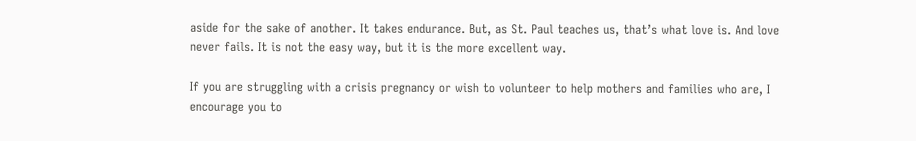aside for the sake of another. It takes endurance. But, as St. Paul teaches us, that’s what love is. And love never fails. It is not the easy way, but it is the more excellent way.

If you are struggling with a crisis pregnancy or wish to volunteer to help mothers and families who are, I encourage you to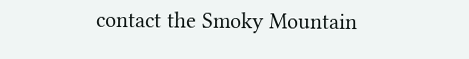contact the Smoky Mountain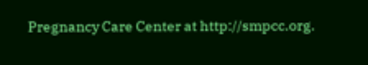Pregnancy Care Center at http://smpcc.org.